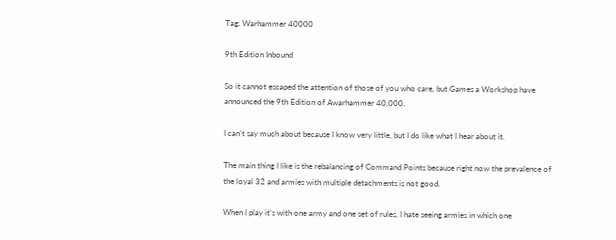Tag: Warhammer 40000

9th Edition Inbound

So it cannot escaped the attention of those of you who care, but Games a Workshop have announced the 9th Edition of Awarhammer 40,000.

I can’t say much about because I know very little, but I do like what I hear about it.

The main thing I like is the rebalancing of Command Points because right now the prevalence of the loyal 32 and armies with multiple detachments is not good.

When I play it’s with one army and one set of rules, I hate seeing armies in which one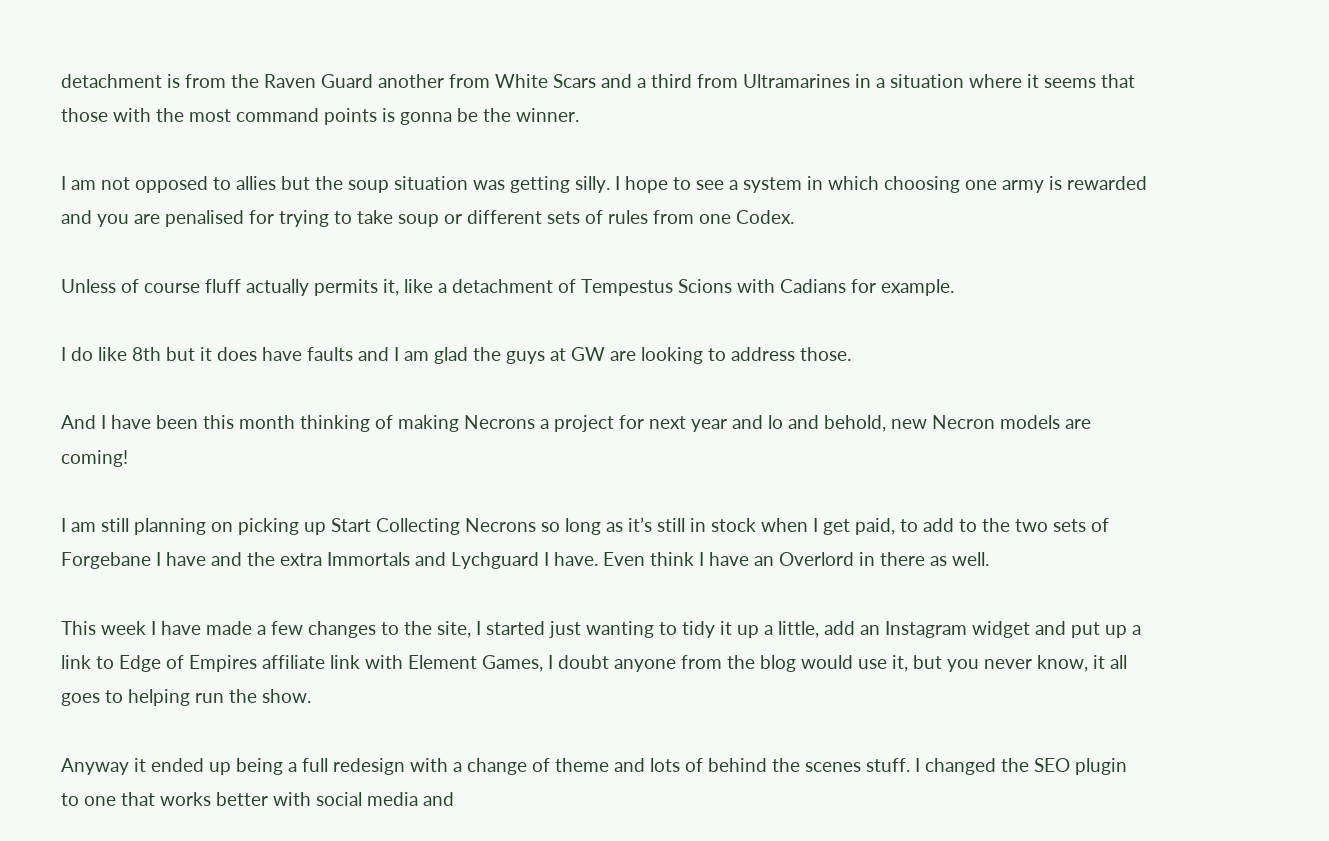detachment is from the Raven Guard another from White Scars and a third from Ultramarines in a situation where it seems that those with the most command points is gonna be the winner.

I am not opposed to allies but the soup situation was getting silly. I hope to see a system in which choosing one army is rewarded and you are penalised for trying to take soup or different sets of rules from one Codex.

Unless of course fluff actually permits it, like a detachment of Tempestus Scions with Cadians for example.

I do like 8th but it does have faults and I am glad the guys at GW are looking to address those.

And I have been this month thinking of making Necrons a project for next year and lo and behold, new Necron models are coming!

I am still planning on picking up Start Collecting Necrons so long as it’s still in stock when I get paid, to add to the two sets of Forgebane I have and the extra Immortals and Lychguard I have. Even think I have an Overlord in there as well.

This week I have made a few changes to the site, I started just wanting to tidy it up a little, add an Instagram widget and put up a link to Edge of Empires affiliate link with Element Games, I doubt anyone from the blog would use it, but you never know, it all goes to helping run the show.

Anyway it ended up being a full redesign with a change of theme and lots of behind the scenes stuff. I changed the SEO plugin to one that works better with social media and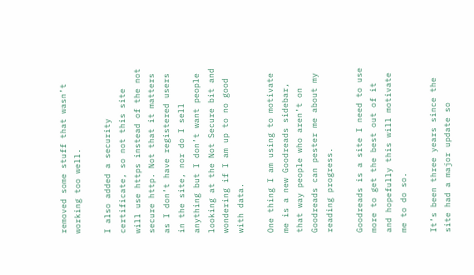removed some stuff that wasn’t working too well.

I also added a security certificate, so not this site will use https instead of the not secure http. Not that it matters as I don’t have registered users in the site, nor do I sell anything but I don’t want people looking at the Not Secure bit and wondering if I am up to no good with data.

One thing I am using to motivate me is a new Goodreads sidebar, that way people who aren’t on Goodreads can pester me about my reading progress.

Goodreads is a site I need to use more to get the best out of it and hopefully this will motivate me to do so.

It’s been three years since the site had a major update so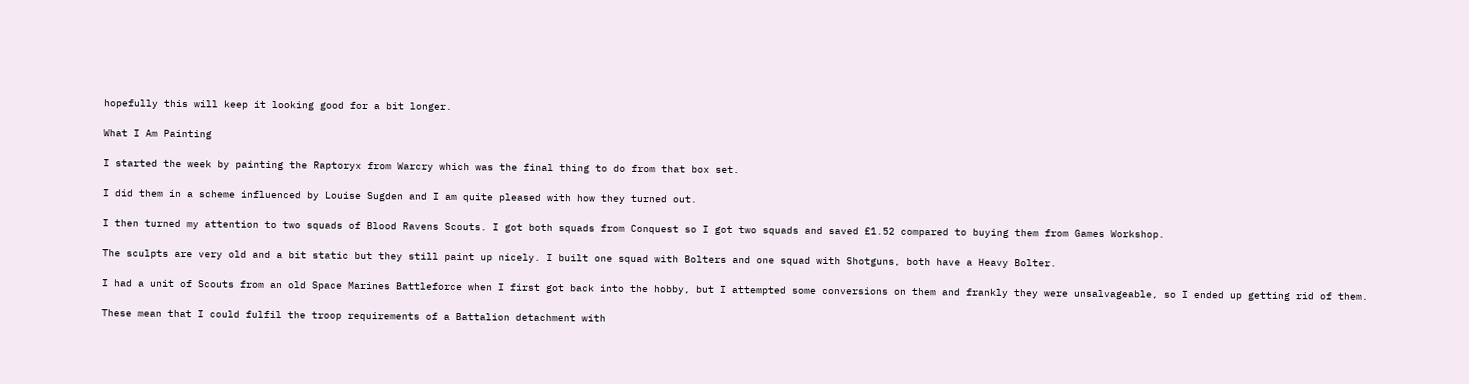hopefully this will keep it looking good for a bit longer.

What I Am Painting

I started the week by painting the Raptoryx from Warcry which was the final thing to do from that box set.

I did them in a scheme influenced by Louise Sugden and I am quite pleased with how they turned out.

I then turned my attention to two squads of Blood Ravens Scouts. I got both squads from Conquest so I got two squads and saved £1.52 compared to buying them from Games Workshop.

The sculpts are very old and a bit static but they still paint up nicely. I built one squad with Bolters and one squad with Shotguns, both have a Heavy Bolter.

I had a unit of Scouts from an old Space Marines Battleforce when I first got back into the hobby, but I attempted some conversions on them and frankly they were unsalvageable, so I ended up getting rid of them.

These mean that I could fulfil the troop requirements of a Battalion detachment with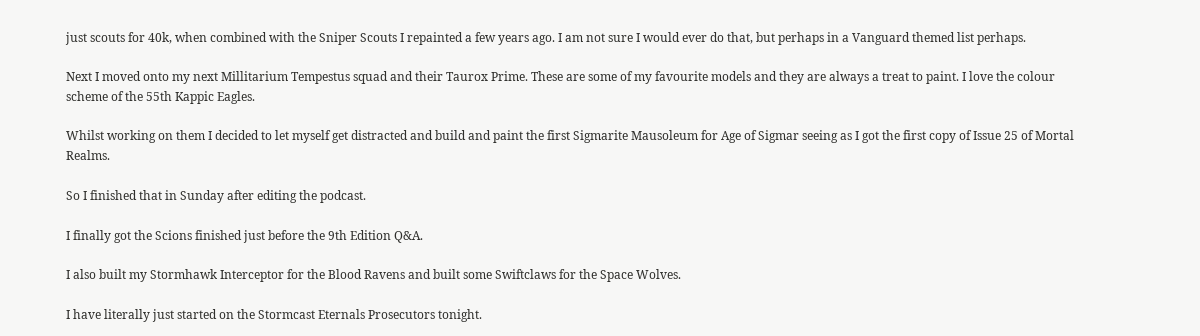just scouts for 40k, when combined with the Sniper Scouts I repainted a few years ago. I am not sure I would ever do that, but perhaps in a Vanguard themed list perhaps.

Next I moved onto my next Millitarium Tempestus squad and their Taurox Prime. These are some of my favourite models and they are always a treat to paint. I love the colour scheme of the 55th Kappic Eagles.

Whilst working on them I decided to let myself get distracted and build and paint the first Sigmarite Mausoleum for Age of Sigmar seeing as I got the first copy of Issue 25 of Mortal Realms.

So I finished that in Sunday after editing the podcast.

I finally got the Scions finished just before the 9th Edition Q&A.

I also built my Stormhawk Interceptor for the Blood Ravens and built some Swiftclaws for the Space Wolves.

I have literally just started on the Stormcast Eternals Prosecutors tonight.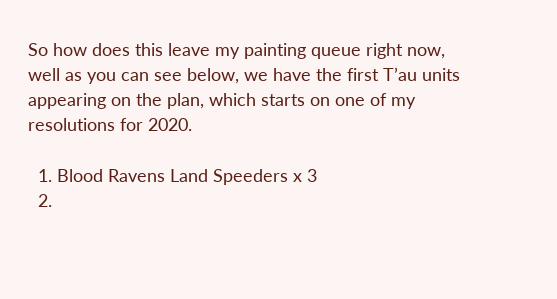So how does this leave my painting queue right now, well as you can see below, we have the first T’au units appearing on the plan, which starts on one of my resolutions for 2020.

  1. Blood Ravens Land Speeders x 3
  2.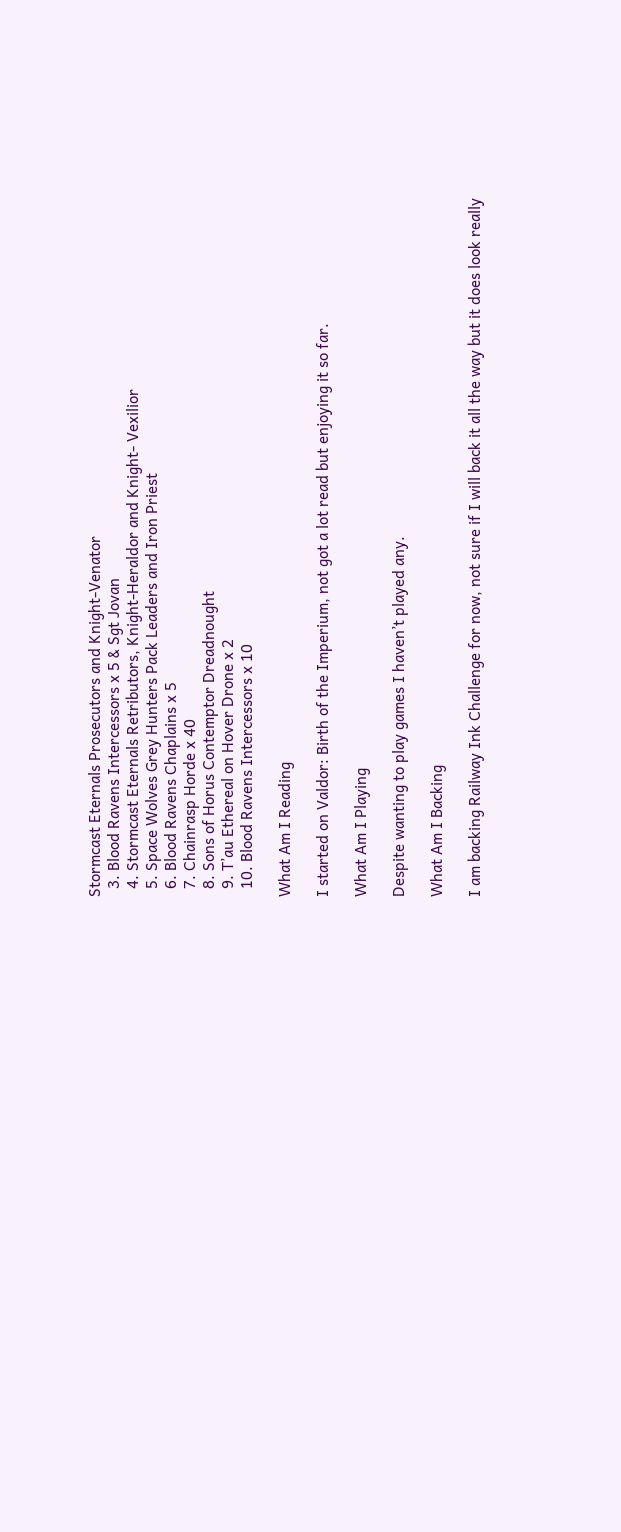Stormcast Eternals Prosecutors and Knight-Venator
  3. Blood Ravens Intercessors x 5 & Sgt Jovan
  4. Stormcast Eternals Retributors, Knight-Heraldor and Knight- Vexilior
  5. Space Wolves Grey Hunters Pack Leaders and Iron Priest
  6. Blood Ravens Chaplains x 5
  7. Chainrasp Horde x 40
  8. Sons of Horus Contemptor Dreadnought
  9. T’au Ethereal on Hover Drone x 2
  10. Blood Ravens Intercessors x 10

What Am I Reading

I started on Valdor: Birth of the Imperium, not got a lot read but enjoying it so far.

What Am I Playing

Despite wanting to play games I haven’t played any.

What Am I Backing

I am backing Railway Ink Challenge for now, not sure if I will back it all the way but it does look really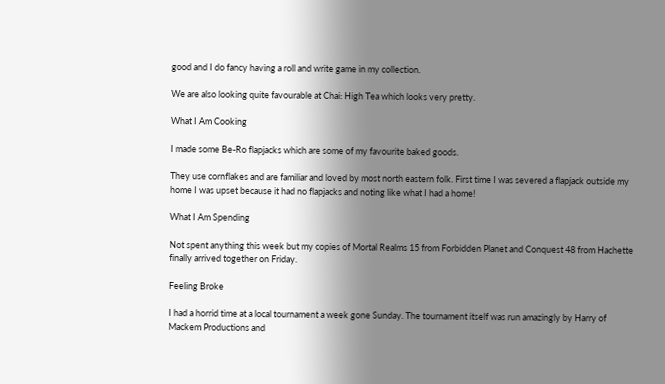good and I do fancy having a roll and write game in my collection.

We are also looking quite favourable at Chai: High Tea which looks very pretty.

What I Am Cooking

I made some Be-Ro flapjacks which are some of my favourite baked goods.

They use cornflakes and are familiar and loved by most north eastern folk. First time I was severed a flapjack outside my home I was upset because it had no flapjacks and noting like what I had a home!

What I Am Spending

Not spent anything this week but my copies of Mortal Realms 15 from Forbidden Planet and Conquest 48 from Hachette finally arrived together on Friday.

Feeling Broke

I had a horrid time at a local tournament a week gone Sunday. The tournament itself was run amazingly by Harry of Mackem Productions and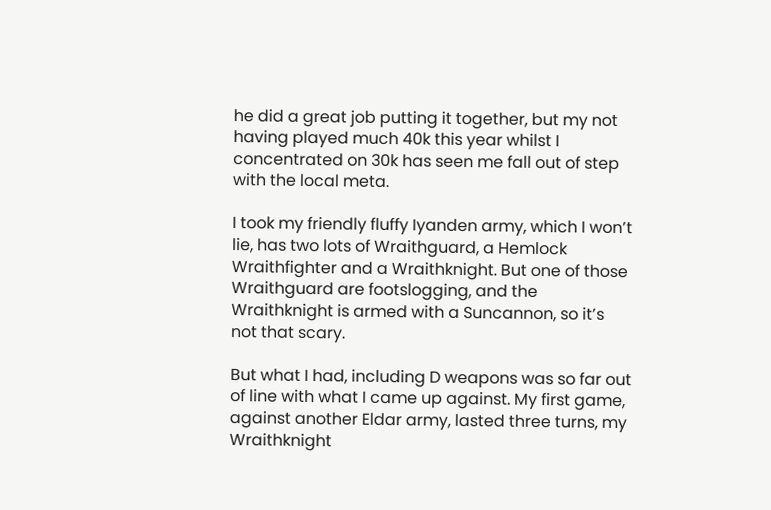he did a great job putting it together, but my not having played much 40k this year whilst I concentrated on 30k has seen me fall out of step with the local meta.

I took my friendly fluffy Iyanden army, which I won’t lie, has two lots of Wraithguard, a Hemlock Wraithfighter and a Wraithknight. But one of those Wraithguard are footslogging, and the Wraithknight is armed with a Suncannon, so it’s not that scary.

But what I had, including D weapons was so far out of line with what I came up against. My first game, against another Eldar army, lasted three turns, my Wraithknight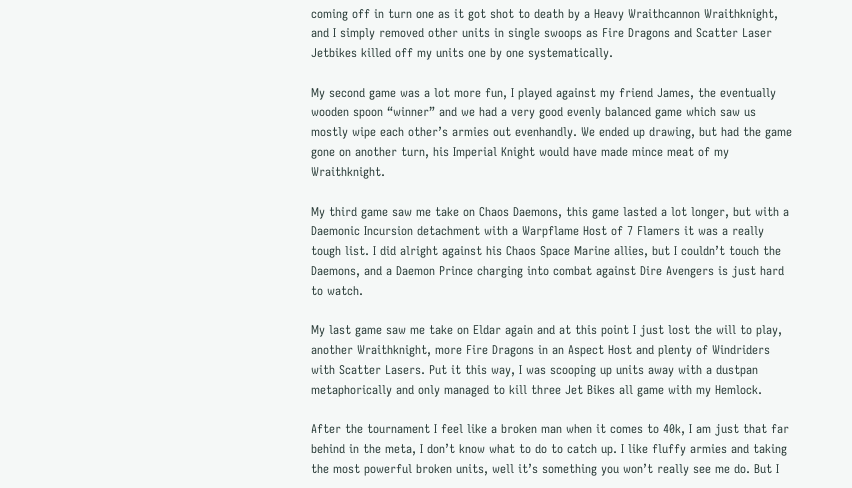coming off in turn one as it got shot to death by a Heavy Wraithcannon Wraithknight, and I simply removed other units in single swoops as Fire Dragons and Scatter Laser Jetbikes killed off my units one by one systematically.

My second game was a lot more fun, I played against my friend James, the eventually wooden spoon “winner” and we had a very good evenly balanced game which saw us mostly wipe each other’s armies out evenhandly. We ended up drawing, but had the game gone on another turn, his Imperial Knight would have made mince meat of my Wraithknight.

My third game saw me take on Chaos Daemons, this game lasted a lot longer, but with a Daemonic Incursion detachment with a Warpflame Host of 7 Flamers it was a really tough list. I did alright against his Chaos Space Marine allies, but I couldn’t touch the Daemons, and a Daemon Prince charging into combat against Dire Avengers is just hard to watch.

My last game saw me take on Eldar again and at this point I just lost the will to play, another Wraithknight, more Fire Dragons in an Aspect Host and plenty of Windriders with Scatter Lasers. Put it this way, I was scooping up units away with a dustpan metaphorically and only managed to kill three Jet Bikes all game with my Hemlock.

After the tournament I feel like a broken man when it comes to 40k, I am just that far behind in the meta, I don’t know what to do to catch up. I like fluffy armies and taking the most powerful broken units, well it’s something you won’t really see me do. But I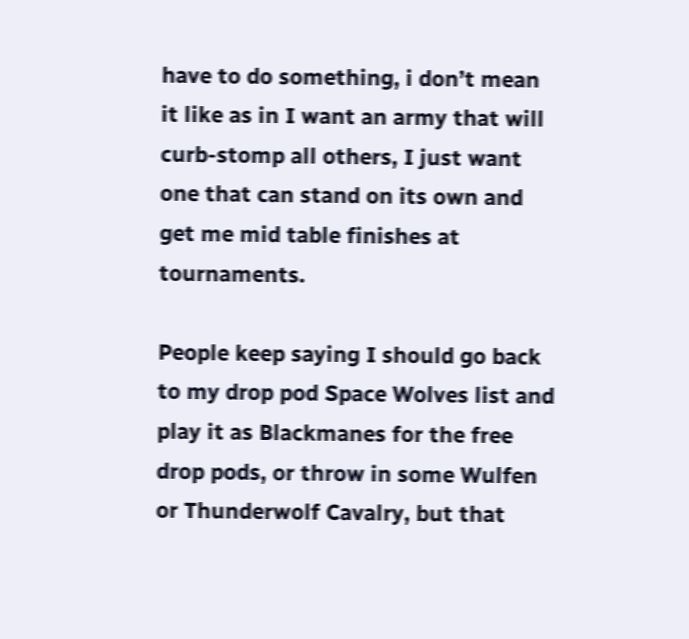have to do something, i don’t mean it like as in I want an army that will curb-stomp all others, I just want one that can stand on its own and get me mid table finishes at tournaments.

People keep saying I should go back to my drop pod Space Wolves list and play it as Blackmanes for the free drop pods, or throw in some Wulfen or Thunderwolf Cavalry, but that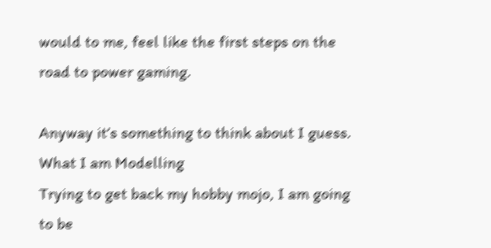would to me, feel like the first steps on the road to power gaming.

Anyway it’s something to think about I guess.
What I am Modelling
Trying to get back my hobby mojo, I am going to be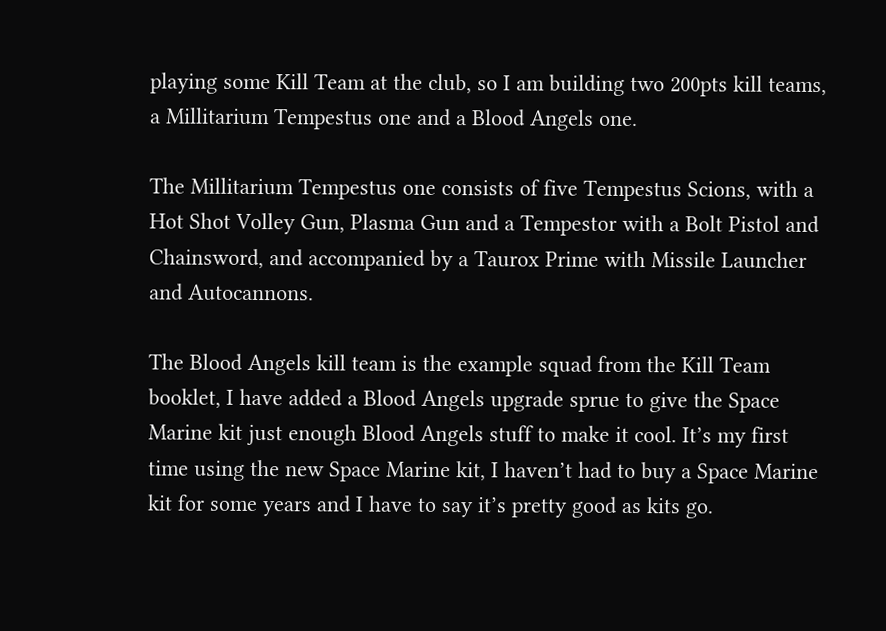playing some Kill Team at the club, so I am building two 200pts kill teams, a Millitarium Tempestus one and a Blood Angels one.

The Millitarium Tempestus one consists of five Tempestus Scions, with a Hot Shot Volley Gun, Plasma Gun and a Tempestor with a Bolt Pistol and Chainsword, and accompanied by a Taurox Prime with Missile Launcher and Autocannons.

The Blood Angels kill team is the example squad from the Kill Team booklet, I have added a Blood Angels upgrade sprue to give the Space Marine kit just enough Blood Angels stuff to make it cool. It’s my first time using the new Space Marine kit, I haven’t had to buy a Space Marine kit for some years and I have to say it’s pretty good as kits go.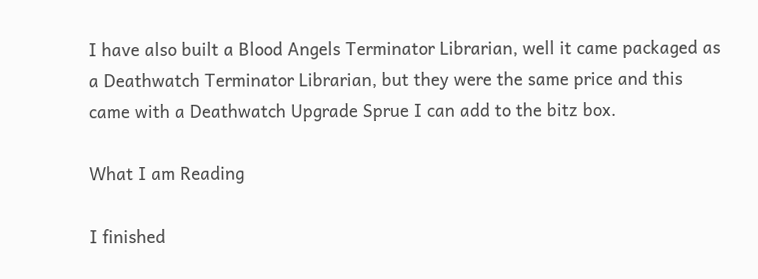I have also built a Blood Angels Terminator Librarian, well it came packaged as a Deathwatch Terminator Librarian, but they were the same price and this came with a Deathwatch Upgrade Sprue I can add to the bitz box.

What I am Reading

I finished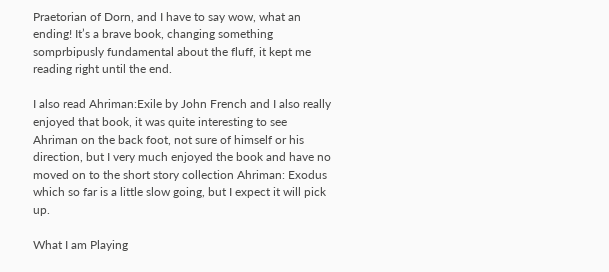Praetorian of Dorn, and I have to say wow, what an ending! It’s a brave book, changing something somprbipusly fundamental about the fluff, it kept me reading right until the end.

I also read Ahriman:Exile by John French and I also really enjoyed that book, it was quite interesting to see Ahriman on the back foot, not sure of himself or his direction, but I very much enjoyed the book and have no moved on to the short story collection Ahriman: Exodus which so far is a little slow going, but I expect it will pick up.

What I am Playing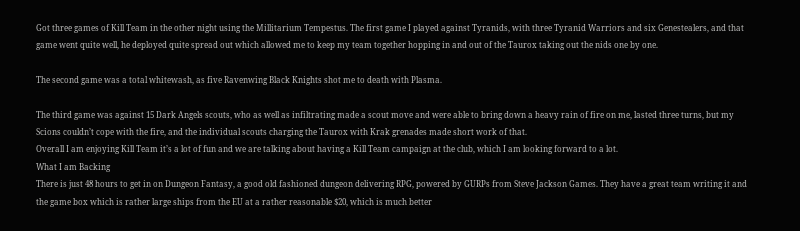Got three games of Kill Team in the other night using the Millitarium Tempestus. The first game I played against Tyranids, with three Tyranid Warriors and six Genestealers, and that game went quite well, he deployed quite spread out which allowed me to keep my team together hopping in and out of the Taurox taking out the nids one by one.

The second game was a total whitewash, as five Ravenwing Black Knights shot me to death with Plasma.

The third game was against 15 Dark Angels scouts, who as well as infiltrating made a scout move and were able to bring down a heavy rain of fire on me, lasted three turns, but my Scions couldn’t cope with the fire, and the individual scouts charging the Taurox with Krak grenades made short work of that.
Overall I am enjoying Kill Team it’s a lot of fun and we are talking about having a Kill Team campaign at the club, which I am looking forward to a lot.
What I am Backing
There is just 48 hours to get in on Dungeon Fantasy, a good old fashioned dungeon delivering RPG, powered by GURPs from Steve Jackson Games. They have a great team writing it and the game box which is rather large ships from the EU at a rather reasonable $20, which is much better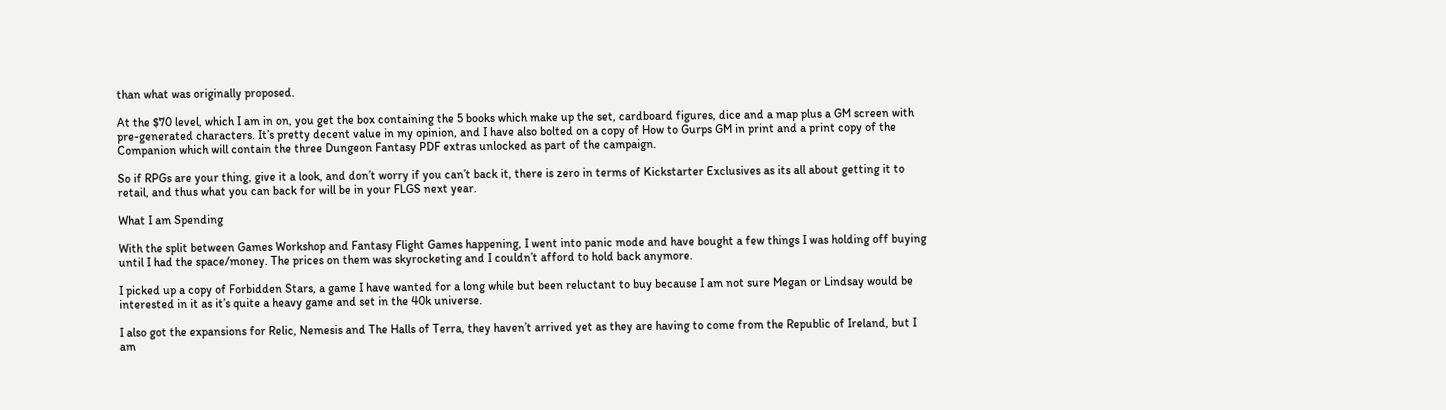than what was originally proposed.

At the $70 level, which I am in on, you get the box containing the 5 books which make up the set, cardboard figures, dice and a map plus a GM screen with pre-generated characters. It’s pretty decent value in my opinion, and I have also bolted on a copy of How to Gurps GM in print and a print copy of the Companion which will contain the three Dungeon Fantasy PDF extras unlocked as part of the campaign.

So if RPGs are your thing, give it a look, and don’t worry if you can’t back it, there is zero in terms of Kickstarter Exclusives as its all about getting it to retail, and thus what you can back for will be in your FLGS next year.

What I am Spending

With the split between Games Workshop and Fantasy Flight Games happening, I went into panic mode and have bought a few things I was holding off buying until I had the space/money. The prices on them was skyrocketing and I couldn’t afford to hold back anymore.

I picked up a copy of Forbidden Stars, a game I have wanted for a long while but been reluctant to buy because I am not sure Megan or Lindsay would be interested in it as it’s quite a heavy game and set in the 40k universe.

I also got the expansions for Relic, Nemesis and The Halls of Terra, they haven’t arrived yet as they are having to come from the Republic of Ireland, but I am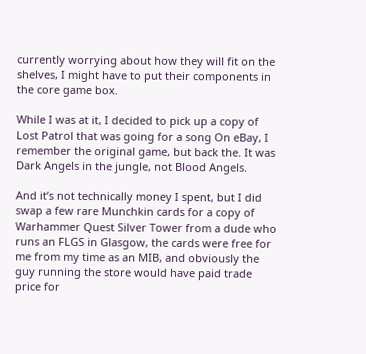currently worrying about how they will fit on the shelves, I might have to put their components in the core game box.

While I was at it, I decided to pick up a copy of Lost Patrol that was going for a song On eBay, I remember the original game, but back the. It was Dark Angels in the jungle, not Blood Angels.

And it’s not technically money I spent, but I did swap a few rare Munchkin cards for a copy of Warhammer Quest Silver Tower from a dude who runs an FLGS in Glasgow, the cards were free for me from my time as an MIB, and obviously the guy running the store would have paid trade price for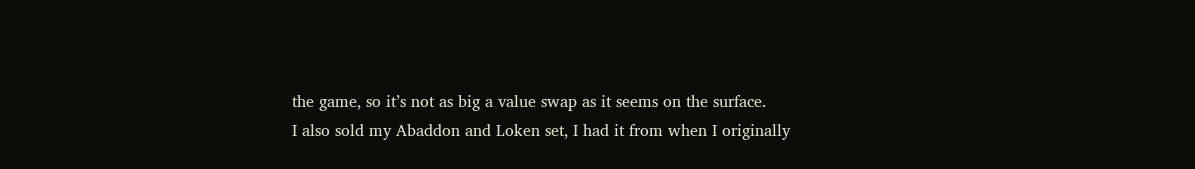the game, so it’s not as big a value swap as it seems on the surface.
I also sold my Abaddon and Loken set, I had it from when I originally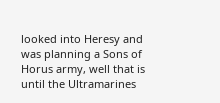looked into Heresy and was planning a Sons of Horus army, well that is until the Ultramarines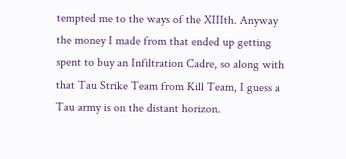tempted me to the ways of the XIIIth. Anyway the money I made from that ended up getting spent to buy an Infiltration Cadre, so along with that Tau Strike Team from Kill Team, I guess a Tau army is on the distant horizon.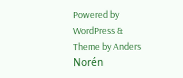Powered by WordPress & Theme by Anders Norén